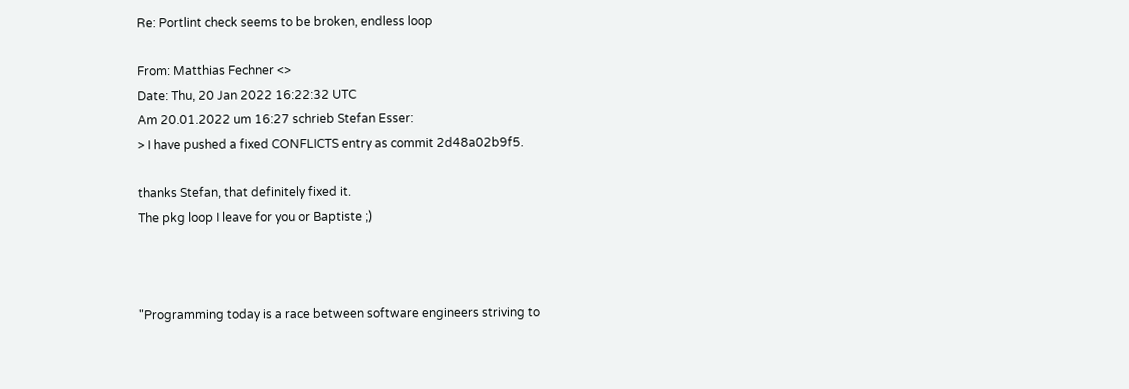Re: Portlint check seems to be broken, endless loop

From: Matthias Fechner <>
Date: Thu, 20 Jan 2022 16:22:32 UTC
Am 20.01.2022 um 16:27 schrieb Stefan Esser:
> I have pushed a fixed CONFLICTS entry as commit 2d48a02b9f5.

thanks Stefan, that definitely fixed it.
The pkg loop I leave for you or Baptiste ;)



"Programming today is a race between software engineers striving to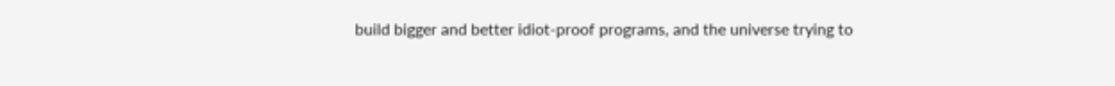build bigger and better idiot-proof programs, and the universe trying to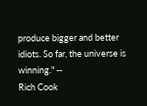produce bigger and better idiots. So far, the universe is winning." --
Rich Cook